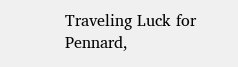Traveling Luck for Pennard,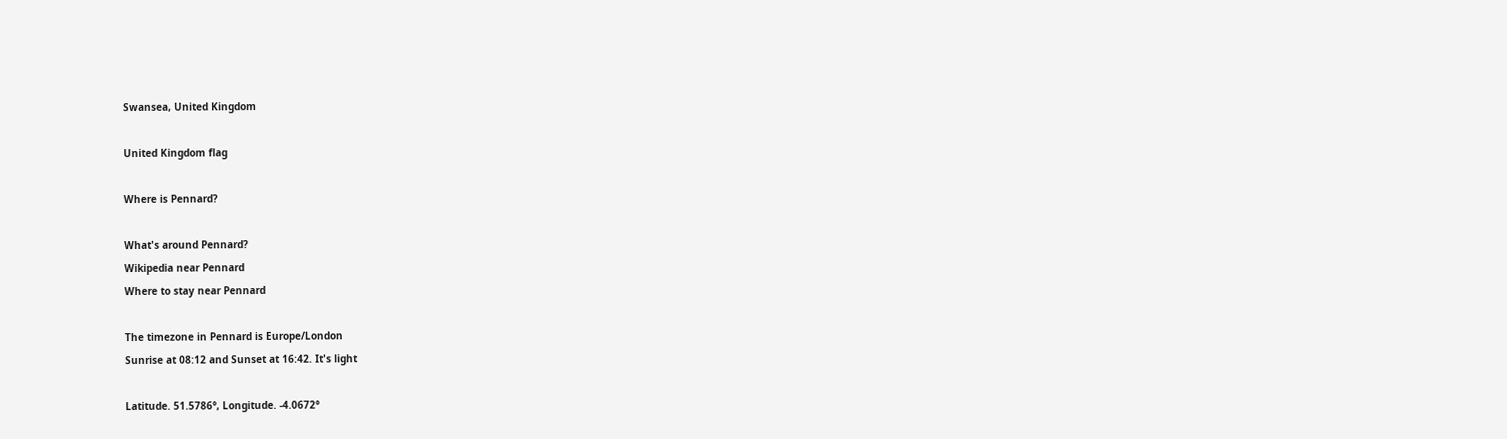Swansea, United Kingdom

United Kingdom flag

Where is Pennard?

What's around Pennard?
Wikipedia near Pennard
Where to stay near Pennard

The timezone in Pennard is Europe/London
Sunrise at 08:12 and Sunset at 16:42. It's light

Latitude. 51.5786°, Longitude. -4.0672°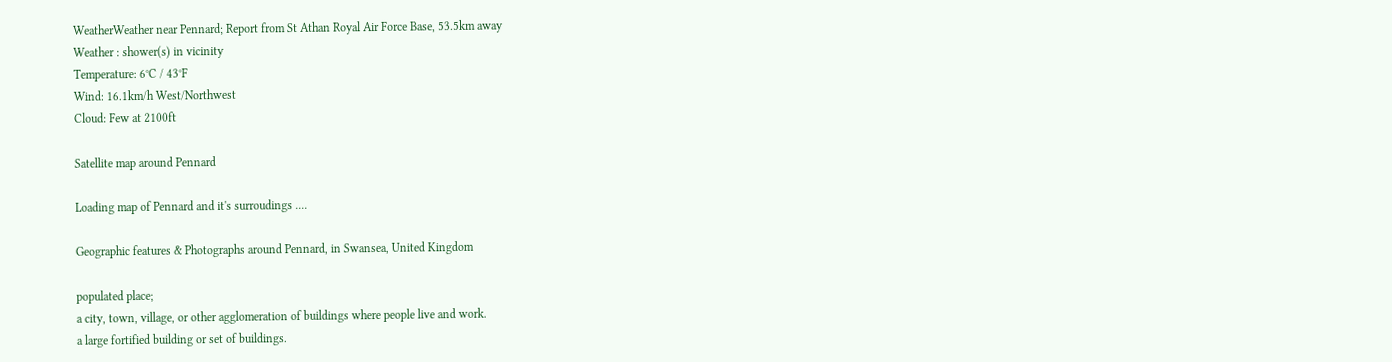WeatherWeather near Pennard; Report from St Athan Royal Air Force Base, 53.5km away
Weather : shower(s) in vicinity
Temperature: 6°C / 43°F
Wind: 16.1km/h West/Northwest
Cloud: Few at 2100ft

Satellite map around Pennard

Loading map of Pennard and it's surroudings ....

Geographic features & Photographs around Pennard, in Swansea, United Kingdom

populated place;
a city, town, village, or other agglomeration of buildings where people live and work.
a large fortified building or set of buildings.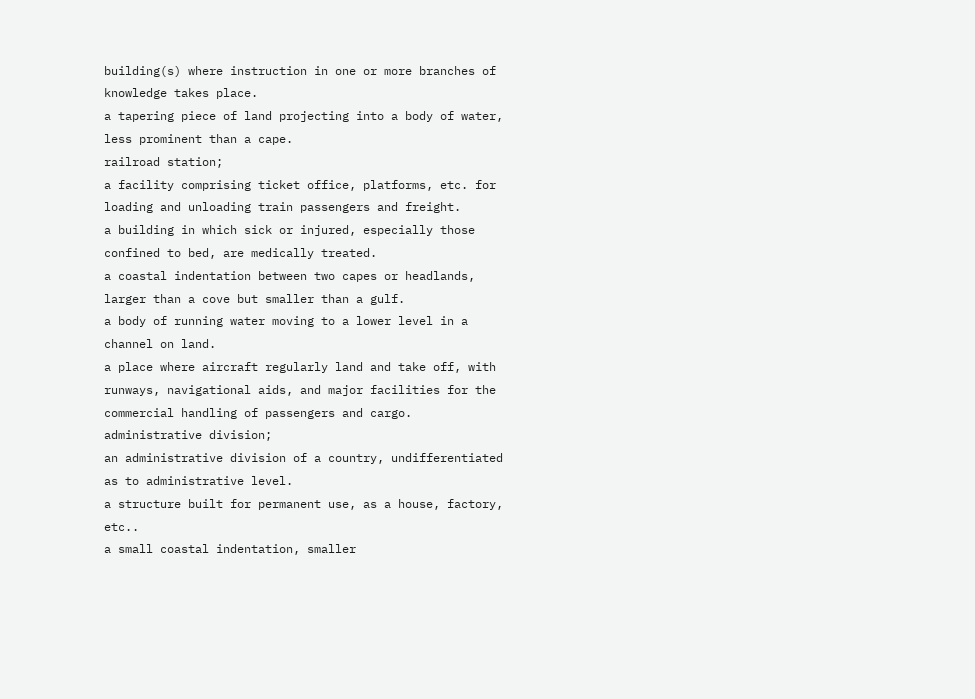building(s) where instruction in one or more branches of knowledge takes place.
a tapering piece of land projecting into a body of water, less prominent than a cape.
railroad station;
a facility comprising ticket office, platforms, etc. for loading and unloading train passengers and freight.
a building in which sick or injured, especially those confined to bed, are medically treated.
a coastal indentation between two capes or headlands, larger than a cove but smaller than a gulf.
a body of running water moving to a lower level in a channel on land.
a place where aircraft regularly land and take off, with runways, navigational aids, and major facilities for the commercial handling of passengers and cargo.
administrative division;
an administrative division of a country, undifferentiated as to administrative level.
a structure built for permanent use, as a house, factory, etc..
a small coastal indentation, smaller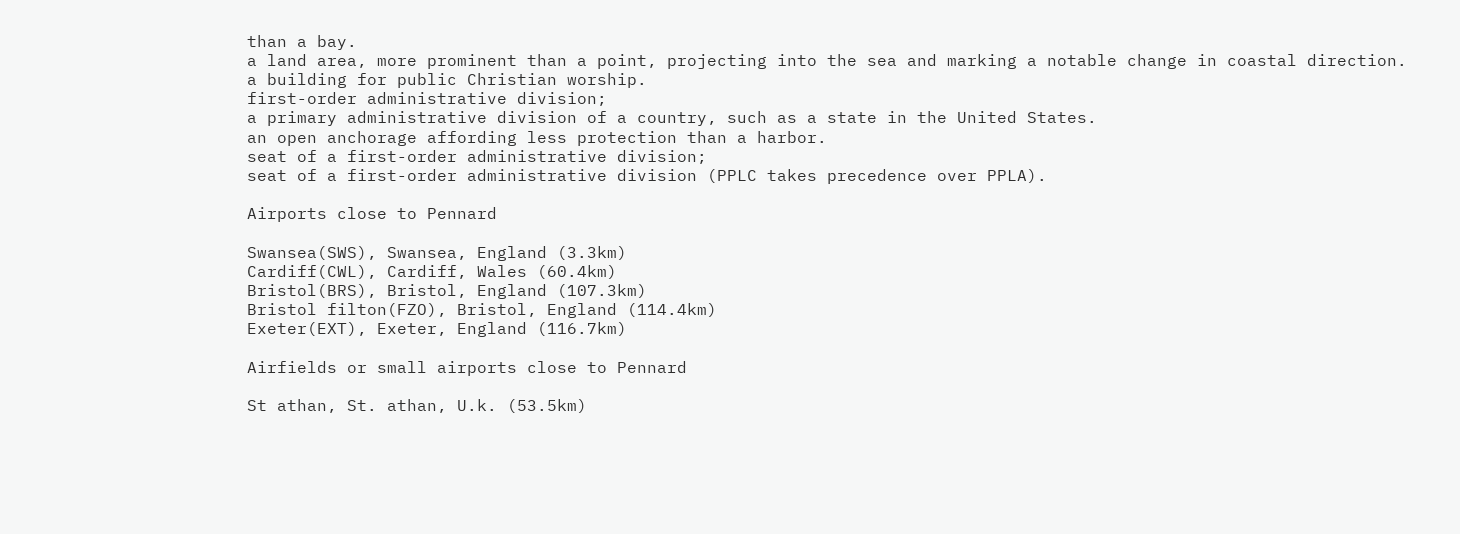than a bay.
a land area, more prominent than a point, projecting into the sea and marking a notable change in coastal direction.
a building for public Christian worship.
first-order administrative division;
a primary administrative division of a country, such as a state in the United States.
an open anchorage affording less protection than a harbor.
seat of a first-order administrative division;
seat of a first-order administrative division (PPLC takes precedence over PPLA).

Airports close to Pennard

Swansea(SWS), Swansea, England (3.3km)
Cardiff(CWL), Cardiff, Wales (60.4km)
Bristol(BRS), Bristol, England (107.3km)
Bristol filton(FZO), Bristol, England (114.4km)
Exeter(EXT), Exeter, England (116.7km)

Airfields or small airports close to Pennard

St athan, St. athan, U.k. (53.5km)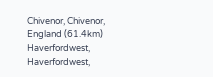Chivenor, Chivenor, England (61.4km)
Haverfordwest, Haverfordwest,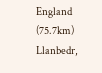England (75.7km)
Llanbedr,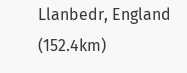Llanbedr, England (152.4km)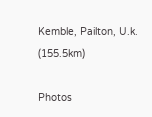Kemble, Pailton, U.k. (155.5km)

Photos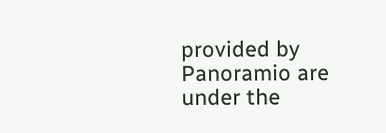provided by Panoramio are under the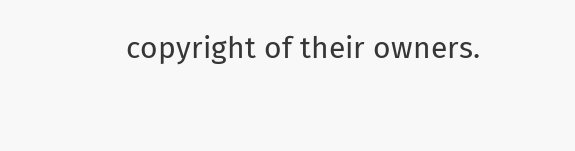copyright of their owners.